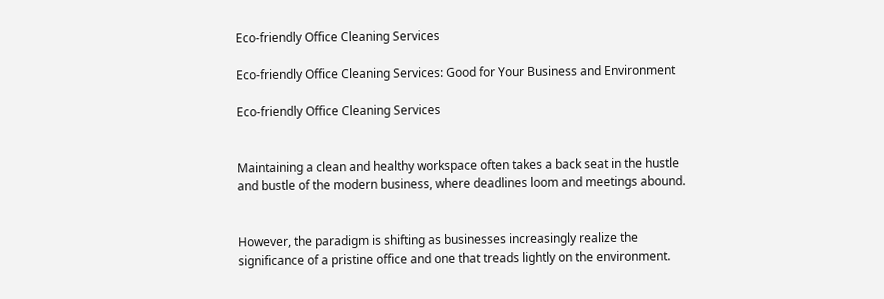Eco-friendly Office Cleaning Services

Eco-friendly Office Cleaning Services: Good for Your Business and Environment

Eco-friendly Office Cleaning Services


Maintaining a clean and healthy workspace often takes a back seat in the hustle and bustle of the modern business, where deadlines loom and meetings abound.


However, the paradigm is shifting as businesses increasingly realize the significance of a pristine office and one that treads lightly on the environment.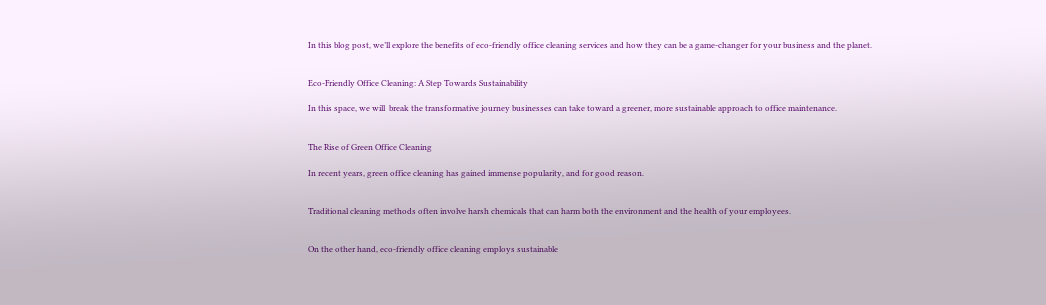In this blog post, we’ll explore the benefits of eco-friendly office cleaning services and how they can be a game-changer for your business and the planet.


Eco-Friendly Office Cleaning: A Step Towards Sustainability

In this space, we will  break the transformative journey businesses can take toward a greener, more sustainable approach to office maintenance.


The Rise of Green Office Cleaning

In recent years, green office cleaning has gained immense popularity, and for good reason.


Traditional cleaning methods often involve harsh chemicals that can harm both the environment and the health of your employees.


On the other hand, eco-friendly office cleaning employs sustainable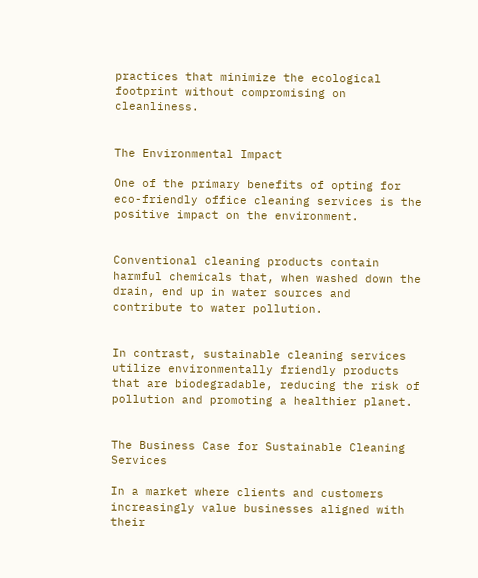practices that minimize the ecological footprint without compromising on cleanliness.


The Environmental Impact

One of the primary benefits of opting for eco-friendly office cleaning services is the positive impact on the environment.


Conventional cleaning products contain harmful chemicals that, when washed down the drain, end up in water sources and contribute to water pollution.


In contrast, sustainable cleaning services utilize environmentally friendly products that are biodegradable, reducing the risk of pollution and promoting a healthier planet.


The Business Case for Sustainable Cleaning Services

In a market where clients and customers increasingly value businesses aligned with their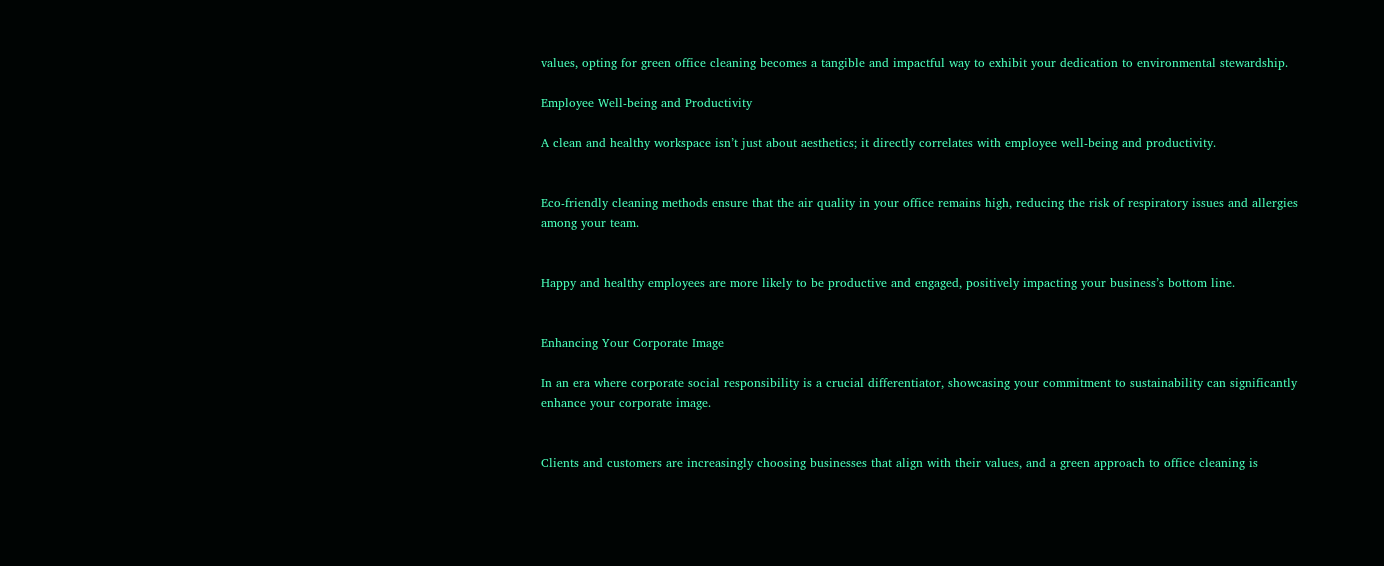values, opting for green office cleaning becomes a tangible and impactful way to exhibit your dedication to environmental stewardship.

Employee Well-being and Productivity

A clean and healthy workspace isn’t just about aesthetics; it directly correlates with employee well-being and productivity.


Eco-friendly cleaning methods ensure that the air quality in your office remains high, reducing the risk of respiratory issues and allergies among your team.


Happy and healthy employees are more likely to be productive and engaged, positively impacting your business’s bottom line.


Enhancing Your Corporate Image

In an era where corporate social responsibility is a crucial differentiator, showcasing your commitment to sustainability can significantly enhance your corporate image.


Clients and customers are increasingly choosing businesses that align with their values, and a green approach to office cleaning is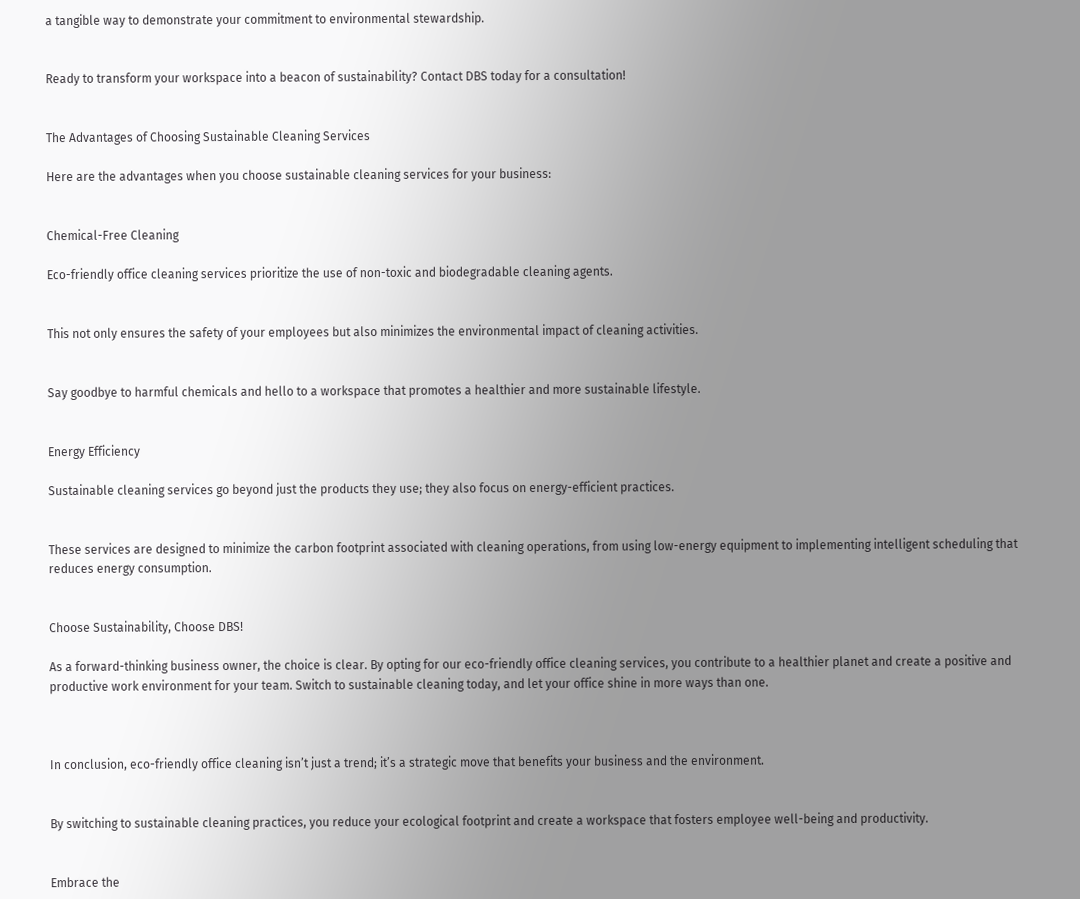a tangible way to demonstrate your commitment to environmental stewardship.


Ready to transform your workspace into a beacon of sustainability? Contact DBS today for a consultation!


The Advantages of Choosing Sustainable Cleaning Services

Here are the advantages when you choose sustainable cleaning services for your business:


Chemical-Free Cleaning

Eco-friendly office cleaning services prioritize the use of non-toxic and biodegradable cleaning agents.


This not only ensures the safety of your employees but also minimizes the environmental impact of cleaning activities.


Say goodbye to harmful chemicals and hello to a workspace that promotes a healthier and more sustainable lifestyle.


Energy Efficiency

Sustainable cleaning services go beyond just the products they use; they also focus on energy-efficient practices.


These services are designed to minimize the carbon footprint associated with cleaning operations, from using low-energy equipment to implementing intelligent scheduling that reduces energy consumption.


Choose Sustainability, Choose DBS!

As a forward-thinking business owner, the choice is clear. By opting for our eco-friendly office cleaning services, you contribute to a healthier planet and create a positive and productive work environment for your team. Switch to sustainable cleaning today, and let your office shine in more ways than one.



In conclusion, eco-friendly office cleaning isn’t just a trend; it’s a strategic move that benefits your business and the environment.


By switching to sustainable cleaning practices, you reduce your ecological footprint and create a workspace that fosters employee well-being and productivity.


Embrace the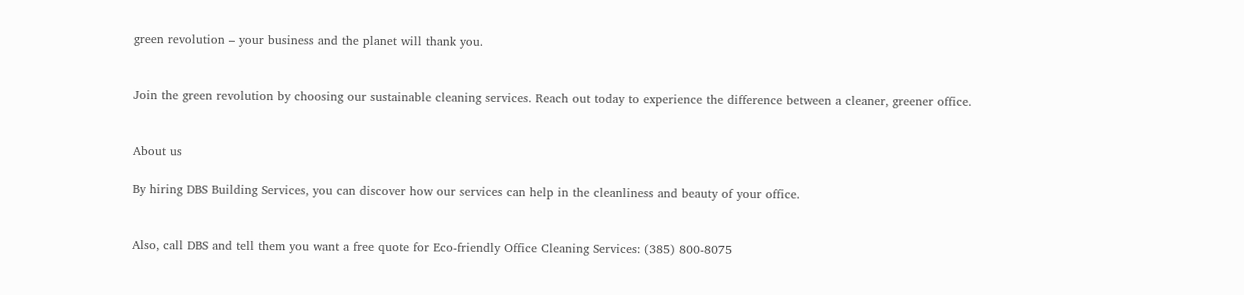green revolution – your business and the planet will thank you.


Join the green revolution by choosing our sustainable cleaning services. Reach out today to experience the difference between a cleaner, greener office.


About us

By hiring DBS Building Services, you can discover how our services can help in the cleanliness and beauty of your office.


Also, call DBS and tell them you want a free quote for Eco-friendly Office Cleaning Services: (385) 800-8075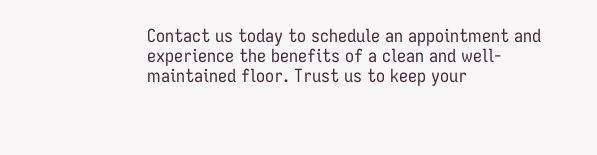Contact us today to schedule an appointment and experience the benefits of a clean and well-maintained floor. Trust us to keep your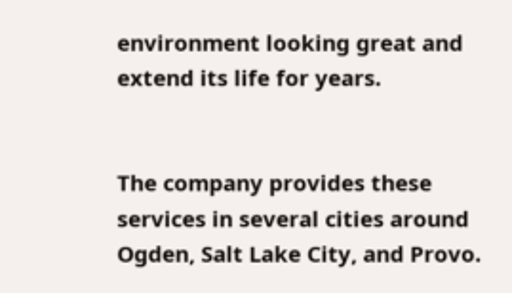environment looking great and extend its life for years.


The company provides these services in several cities around Ogden, Salt Lake City, and Provo.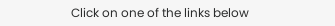Click on one of the links below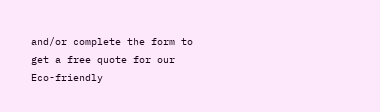and/or complete the form to get a free quote for our Eco-friendly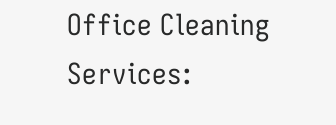Office Cleaning Services: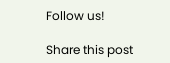Follow us!

Share this post